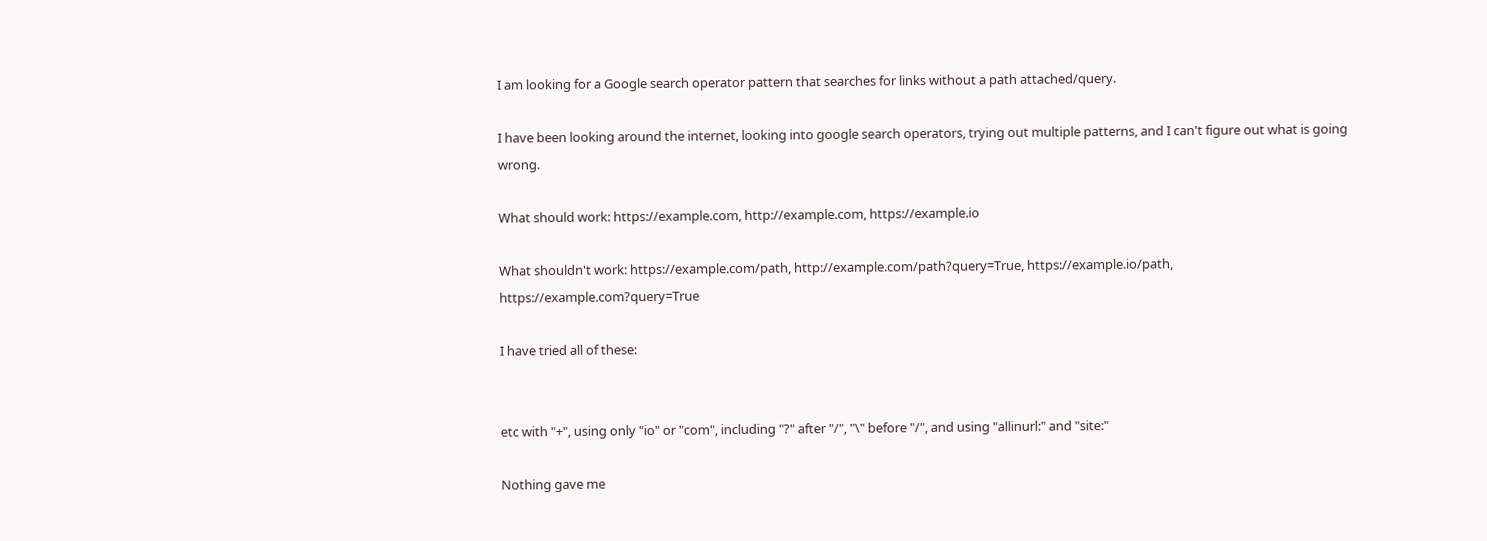I am looking for a Google search operator pattern that searches for links without a path attached/query.

I have been looking around the internet, looking into google search operators, trying out multiple patterns, and I can't figure out what is going wrong.

What should work: https://example.com, http://example.com, https://example.io

What shouldn't work: https://example.com/path, http://example.com/path?query=True, https://example.io/path, https://example.com?query=True

I have tried all of these:


etc with "+", using only "io" or "com", including "?" after "/", "\" before "/", and using "allinurl:" and "site:"

Nothing gave me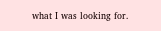what I was looking for.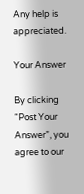Any help is appreciated.

Your Answer

By clicking “Post Your Answer”, you agree to our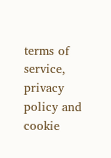terms of service, privacy policy and cookie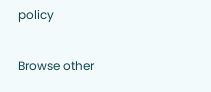policy

Browse other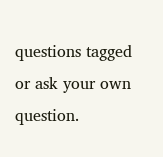questions tagged or ask your own question.